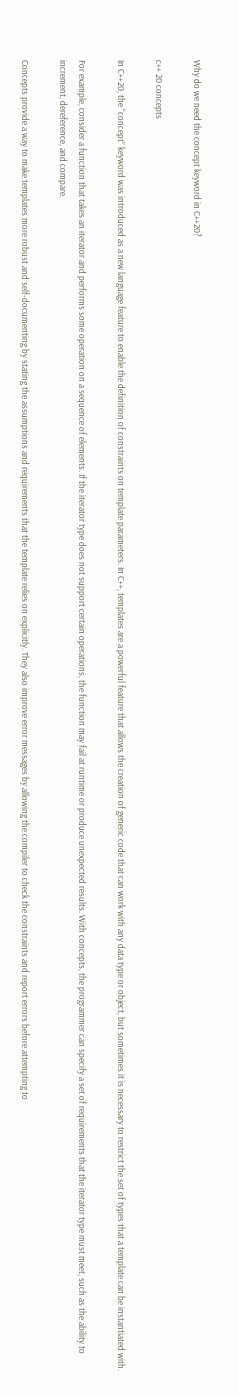Why do we need the concept keyword in C++20?

c++ 20 concepts

In C++20, the “concept” keyword was introduced as a new language feature to enable the definition of constraints on template parameters. In C++, templates are a powerful feature that allows the creation of generic code that can work with any data type or object, but sometimes it is necessary to restrict the set of types that a template can be instantiated with.

For example, consider a function that takes an iterator and performs some operation on a sequence of elements. If the iterator type does not support certain operations, the function may fail at runtime or produce unexpected results. With concepts, the programmer can specify a set of requirements that the iterator type must meet, such as the ability to increment, dereference, and compare.

Concepts provide a way to make templates more robust and self-documenting by stating the assumptions and requirements that the template relies on explicitly. They also improve error messages by allowing the compiler to check the constraints and report errors before attempting to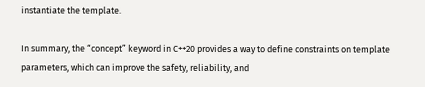instantiate the template.

In summary, the “concept” keyword in C++20 provides a way to define constraints on template parameters, which can improve the safety, reliability, and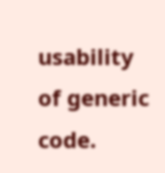usability of generic code.